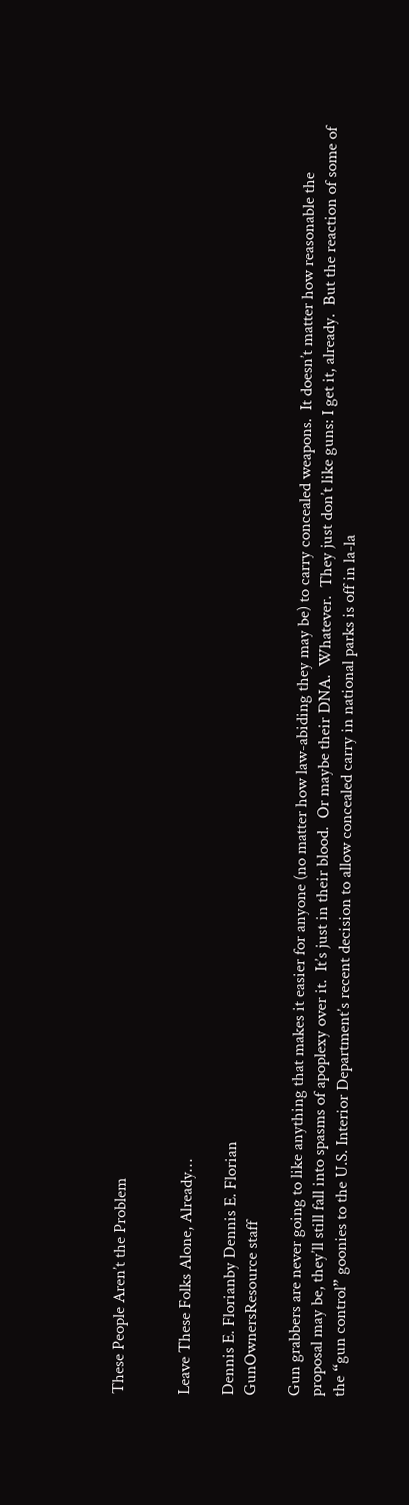These People Aren’t the Problem


Leave These Folks Alone, Already…

Dennis E. Florianby Dennis E. Florian
GunOwnersResource staff

Gun grabbers are never going to like anything that makes it easier for anyone (no matter how law-abiding they may be) to carry concealed weapons.  It doesn’t matter how reasonable the proposal may be, they’ll still fall into spasms of apoplexy over it.  It’s just in their blood.  Or maybe their DNA.  Whatever.  They just don’t like guns: I get it, already.  But the reaction of some of the “gun control” goonies to the U.S. Interior Department’s recent decision to allow concealed carry in national parks is off in la-la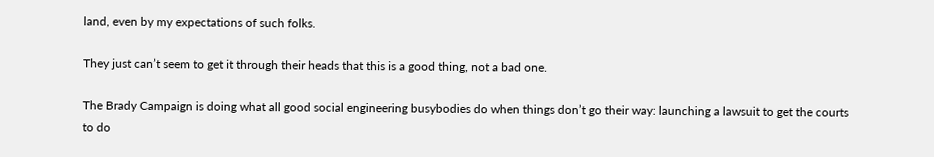land, even by my expectations of such folks.

They just can’t seem to get it through their heads that this is a good thing, not a bad one.

The Brady Campaign is doing what all good social engineering busybodies do when things don’t go their way: launching a lawsuit to get the courts to do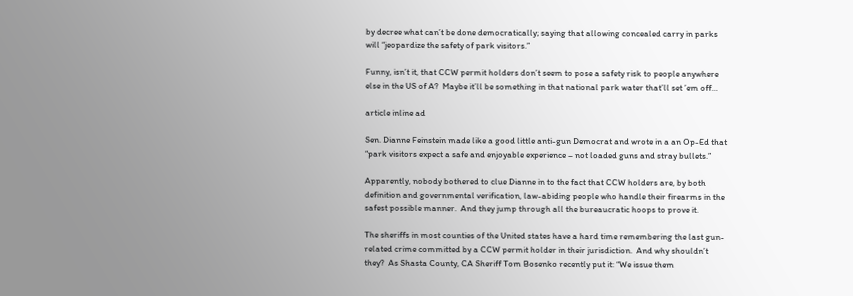by decree what can’t be done democratically; saying that allowing concealed carry in parks will “jeopardize the safety of park visitors.”

Funny, isn’t it, that CCW permit holders don’t seem to pose a safety risk to people anywhere else in the US of A?  Maybe it’ll be something in that national park water that’ll set ’em off…

article inline ad

Sen. Dianne Feinstein made like a good little anti-gun Democrat and wrote in a an Op-Ed that “park visitors expect a safe and enjoyable experience – not loaded guns and stray bullets.”

Apparently, nobody bothered to clue Dianne in to the fact that CCW holders are, by both definition and governmental verification, law-abiding people who handle their firearms in the safest possible manner.  And they jump through all the bureaucratic hoops to prove it.

The sheriffs in most counties of the United states have a hard time remembering the last gun-related crime committed by a CCW permit holder in their jurisdiction.  And why shouldn’t they?  As Shasta County, CA Sheriff Tom Bosenko recently put it: “We issue them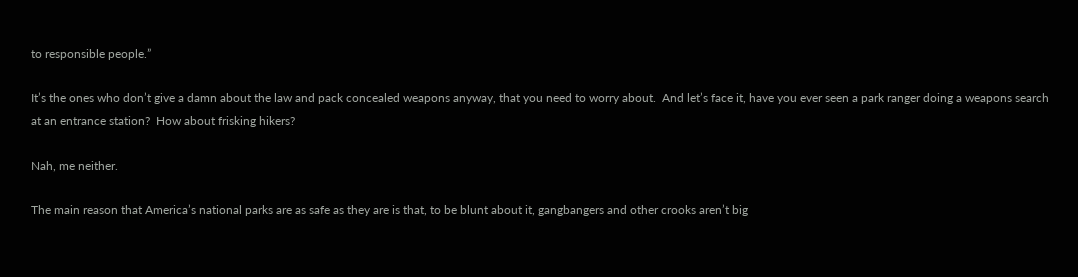to responsible people.”

It’s the ones who don’t give a damn about the law and pack concealed weapons anyway, that you need to worry about.  And let’s face it, have you ever seen a park ranger doing a weapons search at an entrance station?  How about frisking hikers?

Nah, me neither.

The main reason that America’s national parks are as safe as they are is that, to be blunt about it, gangbangers and other crooks aren’t big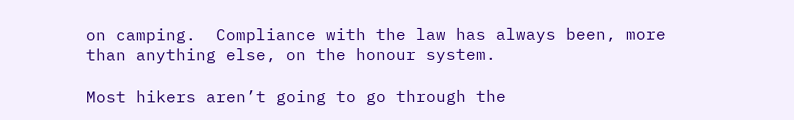on camping.  Compliance with the law has always been, more than anything else, on the honour system.

Most hikers aren’t going to go through the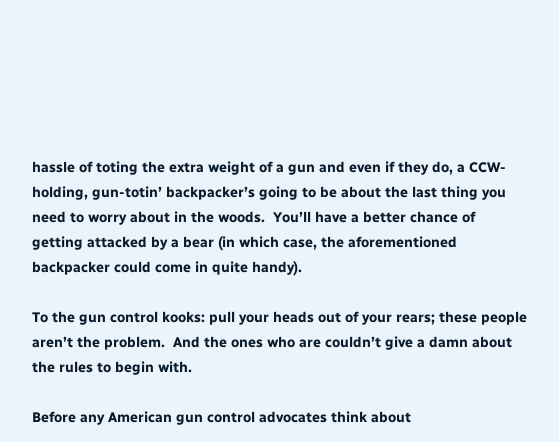hassle of toting the extra weight of a gun and even if they do, a CCW-holding, gun-totin’ backpacker’s going to be about the last thing you need to worry about in the woods.  You’ll have a better chance of getting attacked by a bear (in which case, the aforementioned backpacker could come in quite handy).

To the gun control kooks: pull your heads out of your rears; these people aren’t the problem.  And the ones who are couldn’t give a damn about the rules to begin with.

Before any American gun control advocates think about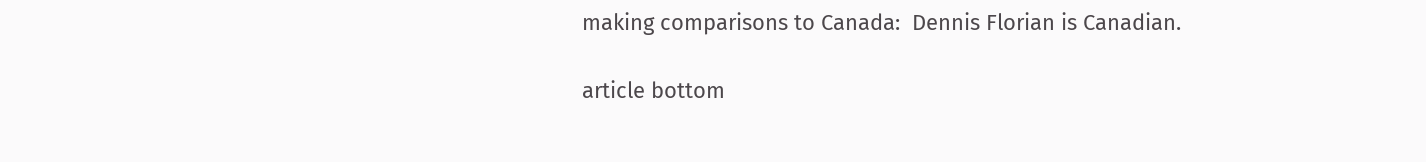making comparisons to Canada:  Dennis Florian is Canadian.

article bottom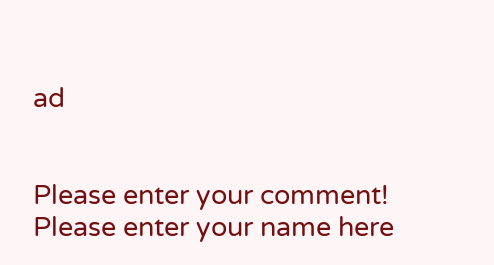ad


Please enter your comment!
Please enter your name here